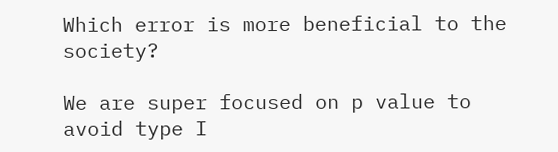Which error is more beneficial to the society?

We are super focused on p value to avoid type I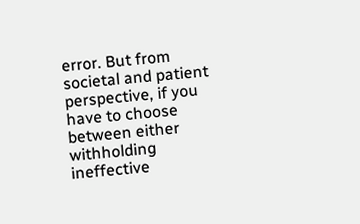error. But from societal and patient perspective, if you have to choose between either withholding ineffective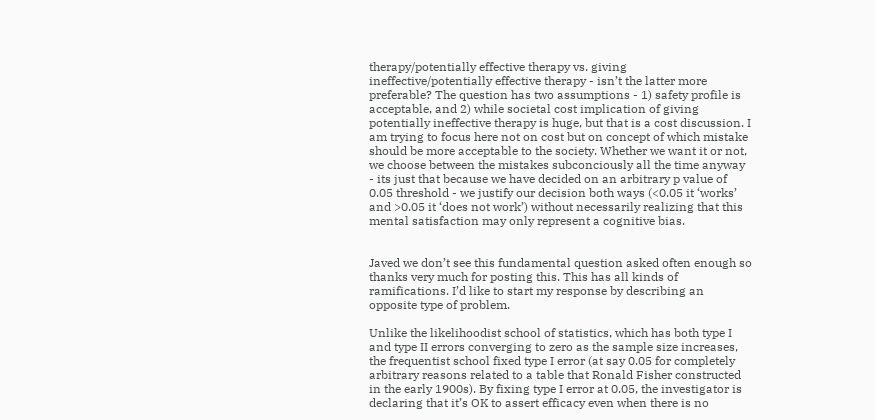therapy/potentially effective therapy vs. giving ineffective/potentially effective therapy - isn’t the latter more preferable? The question has two assumptions - 1) safety profile is acceptable, and 2) while societal cost implication of giving potentially ineffective therapy is huge, but that is a cost discussion. I am trying to focus here not on cost but on concept of which mistake should be more acceptable to the society. Whether we want it or not, we choose between the mistakes subconciously all the time anyway - its just that because we have decided on an arbitrary p value of 0.05 threshold - we justify our decision both ways (<0.05 it ‘works’ and >0.05 it ‘does not work’) without necessarily realizing that this mental satisfaction may only represent a cognitive bias.


Javed we don’t see this fundamental question asked often enough so thanks very much for posting this. This has all kinds of ramifications. I’d like to start my response by describing an opposite type of problem.

Unlike the likelihoodist school of statistics, which has both type I and type II errors converging to zero as the sample size increases, the frequentist school fixed type I error (at say 0.05 for completely arbitrary reasons related to a table that Ronald Fisher constructed in the early 1900s). By fixing type I error at 0.05, the investigator is declaring that it’s OK to assert efficacy even when there is no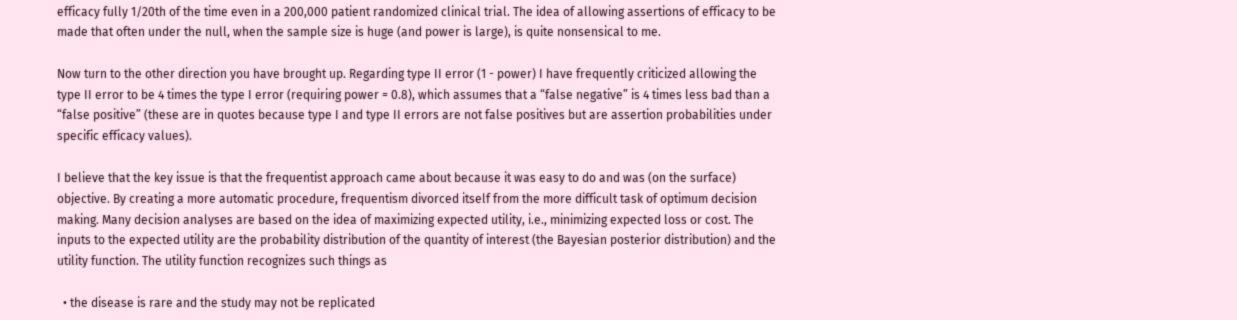efficacy fully 1/20th of the time even in a 200,000 patient randomized clinical trial. The idea of allowing assertions of efficacy to be made that often under the null, when the sample size is huge (and power is large), is quite nonsensical to me.

Now turn to the other direction you have brought up. Regarding type II error (1 - power) I have frequently criticized allowing the type II error to be 4 times the type I error (requiring power = 0.8), which assumes that a “false negative” is 4 times less bad than a “false positive” (these are in quotes because type I and type II errors are not false positives but are assertion probabilities under specific efficacy values).

I believe that the key issue is that the frequentist approach came about because it was easy to do and was (on the surface) objective. By creating a more automatic procedure, frequentism divorced itself from the more difficult task of optimum decision making. Many decision analyses are based on the idea of maximizing expected utility, i.e., minimizing expected loss or cost. The inputs to the expected utility are the probability distribution of the quantity of interest (the Bayesian posterior distribution) and the utility function. The utility function recognizes such things as

  • the disease is rare and the study may not be replicated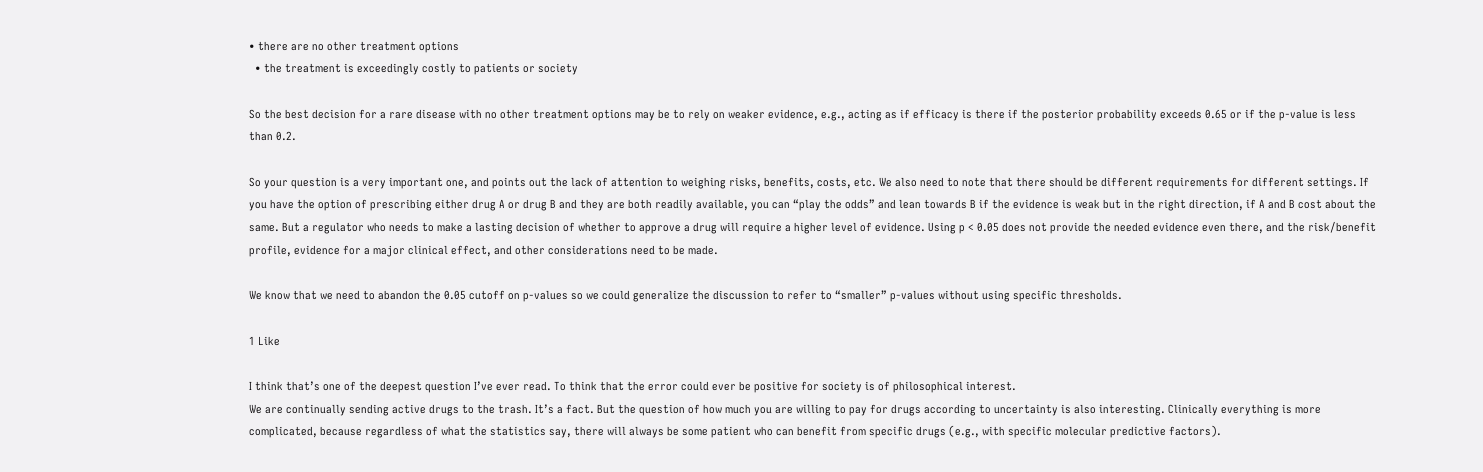• there are no other treatment options
  • the treatment is exceedingly costly to patients or society

So the best decision for a rare disease with no other treatment options may be to rely on weaker evidence, e.g., acting as if efficacy is there if the posterior probability exceeds 0.65 or if the p-value is less than 0.2.

So your question is a very important one, and points out the lack of attention to weighing risks, benefits, costs, etc. We also need to note that there should be different requirements for different settings. If you have the option of prescribing either drug A or drug B and they are both readily available, you can “play the odds” and lean towards B if the evidence is weak but in the right direction, if A and B cost about the same. But a regulator who needs to make a lasting decision of whether to approve a drug will require a higher level of evidence. Using p < 0.05 does not provide the needed evidence even there, and the risk/benefit profile, evidence for a major clinical effect, and other considerations need to be made.

We know that we need to abandon the 0.05 cutoff on p-values so we could generalize the discussion to refer to “smaller” p-values without using specific thresholds.

1 Like

I think that’s one of the deepest question I’ve ever read. To think that the error could ever be positive for society is of philosophical interest.
We are continually sending active drugs to the trash. It’s a fact. But the question of how much you are willing to pay for drugs according to uncertainty is also interesting. Clinically everything is more complicated, because regardless of what the statistics say, there will always be some patient who can benefit from specific drugs (e.g., with specific molecular predictive factors).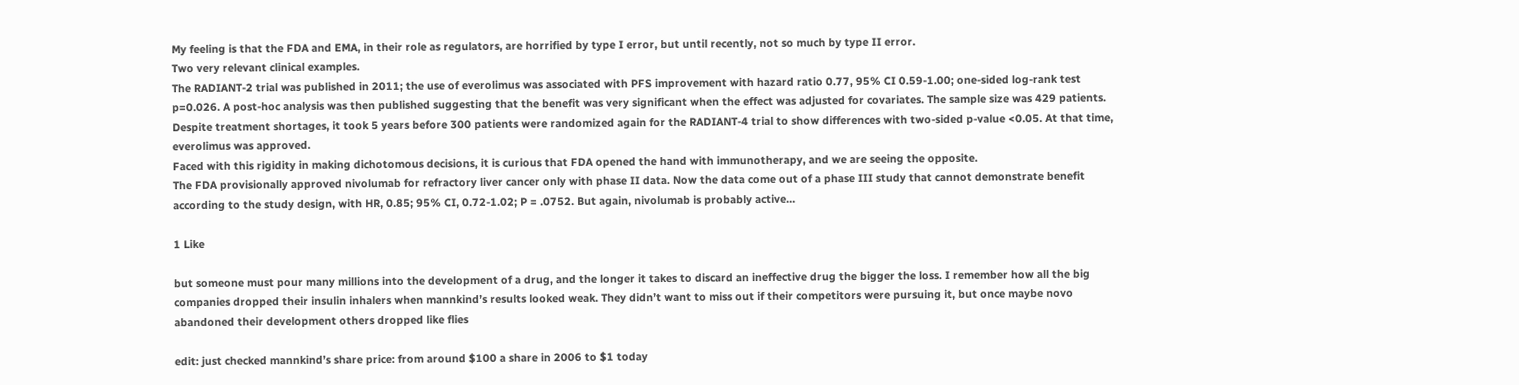My feeling is that the FDA and EMA, in their role as regulators, are horrified by type I error, but until recently, not so much by type II error.
Two very relevant clinical examples.
The RADIANT-2 trial was published in 2011; the use of everolimus was associated with PFS improvement with hazard ratio 0.77, 95% CI 0.59-1.00; one-sided log-rank test p=0.026. A post-hoc analysis was then published suggesting that the benefit was very significant when the effect was adjusted for covariates. The sample size was 429 patients. Despite treatment shortages, it took 5 years before 300 patients were randomized again for the RADIANT-4 trial to show differences with two-sided p-value <0.05. At that time, everolimus was approved.
Faced with this rigidity in making dichotomous decisions, it is curious that FDA opened the hand with immunotherapy, and we are seeing the opposite.
The FDA provisionally approved nivolumab for refractory liver cancer only with phase II data. Now the data come out of a phase III study that cannot demonstrate benefit according to the study design, with HR, 0.85; 95% CI, 0.72-1.02; P = .0752. But again, nivolumab is probably active…

1 Like

but someone must pour many millions into the development of a drug, and the longer it takes to discard an ineffective drug the bigger the loss. I remember how all the big companies dropped their insulin inhalers when mannkind’s results looked weak. They didn’t want to miss out if their competitors were pursuing it, but once maybe novo abandoned their development others dropped like flies

edit: just checked mannkind’s share price: from around $100 a share in 2006 to $1 today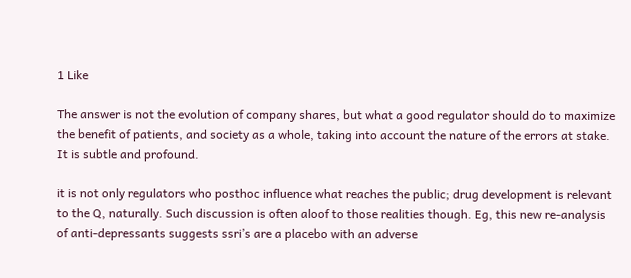1 Like

The answer is not the evolution of company shares, but what a good regulator should do to maximize the benefit of patients, and society as a whole, taking into account the nature of the errors at stake. It is subtle and profound.

it is not only regulators who posthoc influence what reaches the public; drug development is relevant to the Q, naturally. Such discussion is often aloof to those realities though. Eg, this new re-analysis of anti-depressants suggests ssri’s are a placebo with an adverse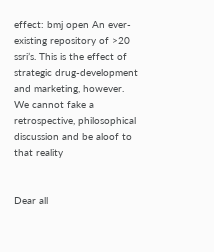effect: bmj open An ever-existing repository of >20 ssri’s. This is the effect of strategic drug-development and marketing, however. We cannot fake a retrospective, philosophical discussion and be aloof to that reality


Dear all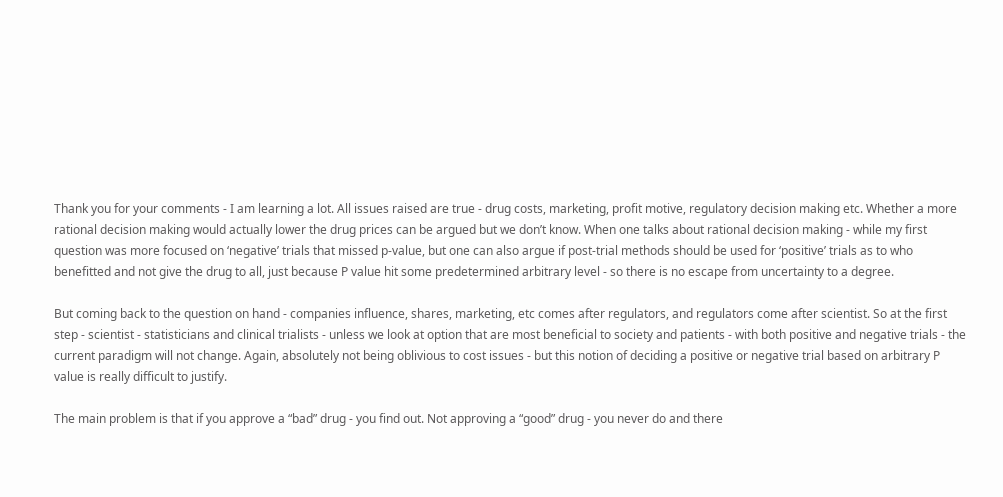Thank you for your comments - I am learning a lot. All issues raised are true - drug costs, marketing, profit motive, regulatory decision making etc. Whether a more rational decision making would actually lower the drug prices can be argued but we don’t know. When one talks about rational decision making - while my first question was more focused on ‘negative’ trials that missed p-value, but one can also argue if post-trial methods should be used for ‘positive’ trials as to who benefitted and not give the drug to all, just because P value hit some predetermined arbitrary level - so there is no escape from uncertainty to a degree.

But coming back to the question on hand - companies influence, shares, marketing, etc comes after regulators, and regulators come after scientist. So at the first step - scientist - statisticians and clinical trialists - unless we look at option that are most beneficial to society and patients - with both positive and negative trials - the current paradigm will not change. Again, absolutely not being oblivious to cost issues - but this notion of deciding a positive or negative trial based on arbitrary P value is really difficult to justify.

The main problem is that if you approve a “bad” drug - you find out. Not approving a “good” drug - you never do and there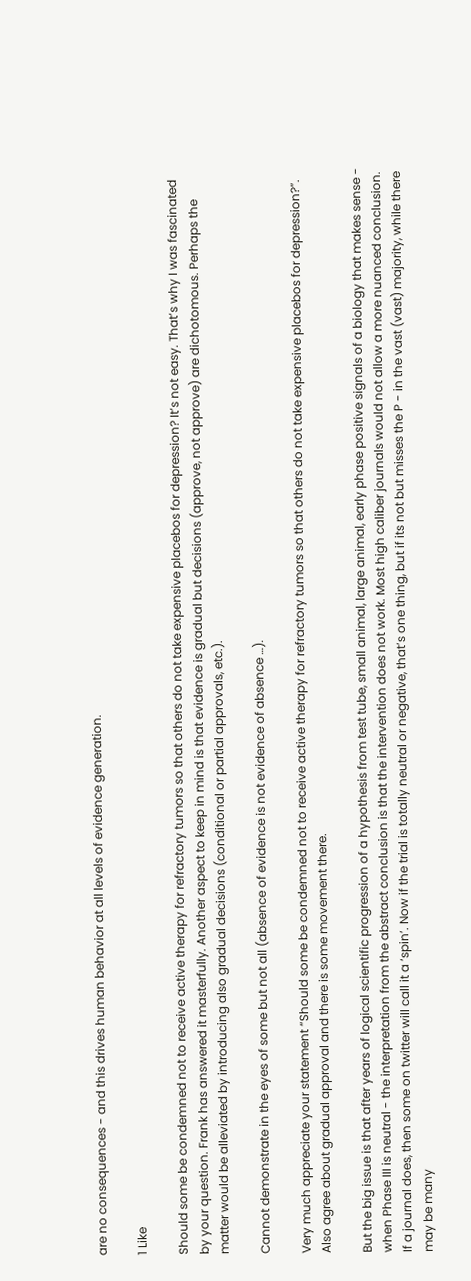are no consequences - and this drives human behavior at all levels of evidence generation.

1 Like

Should some be condemned not to receive active therapy for refractory tumors so that others do not take expensive placebos for depression? It’s not easy. That’s why I was fascinated by your question. Frank has answered it masterfully. Another aspect to keep in mind is that evidence is gradual but decisions (approve, not approve) are dichotomous. Perhaps the matter would be alleviated by introducing also gradual decisions (conditional or partial approvals, etc.).

Cannot demonstrate in the eyes of some but not all (absence of evidence is not evidence of absence …).

Very much appreciate your statement “Should some be condemned not to receive active therapy for refractory tumors so that others do not take expensive placebos for depression?”. Also agree about gradual approval and there is some movement there.

But the big issue is that after years of logical scientific progression of a hypothesis from test tube, small animal, large animal, early phase positive signals of a biology that makes sense - when Phase III is neutral - the interpretation from the abstract conclusion is that the intervention does not work. Most high caliber journals would not allow a more nuanced conclusion. If a journal does, then some on twitter will call it a ‘spin’. Now if the trial is totally neutral or negative, that’s one thing, but if its not but misses the P - in the vast (vast) majority, while there may be many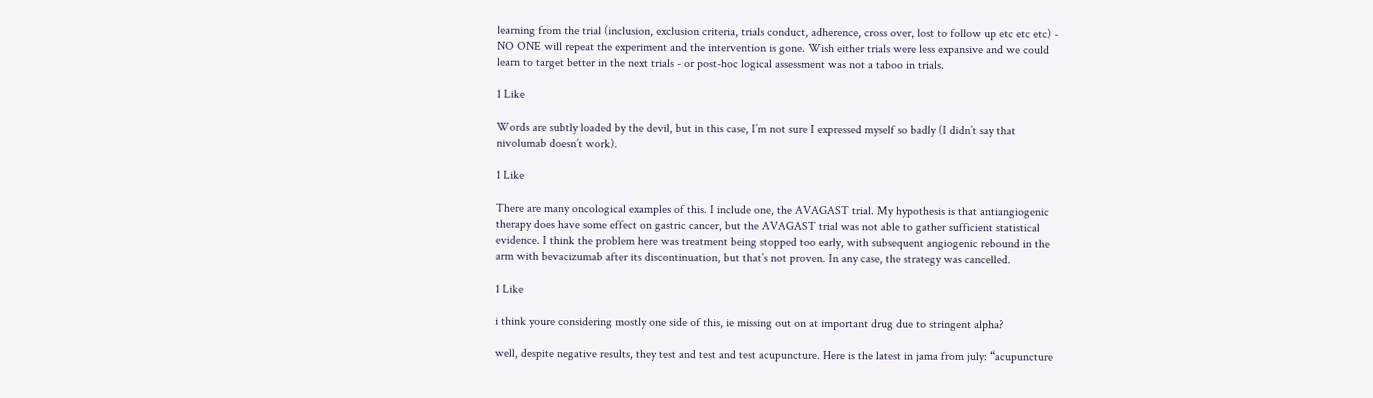learning from the trial (inclusion, exclusion criteria, trials conduct, adherence, cross over, lost to follow up etc etc etc) - NO ONE will repeat the experiment and the intervention is gone. Wish either trials were less expansive and we could learn to target better in the next trials - or post-hoc logical assessment was not a taboo in trials.

1 Like

Words are subtly loaded by the devil, but in this case, I’m not sure I expressed myself so badly (I didn’t say that nivolumab doesn’t work).

1 Like

There are many oncological examples of this. I include one, the AVAGAST trial. My hypothesis is that antiangiogenic therapy does have some effect on gastric cancer, but the AVAGAST trial was not able to gather sufficient statistical evidence. I think the problem here was treatment being stopped too early, with subsequent angiogenic rebound in the arm with bevacizumab after its discontinuation, but that’s not proven. In any case, the strategy was cancelled.

1 Like

i think youre considering mostly one side of this, ie missing out on at important drug due to stringent alpha?

well, despite negative results, they test and test and test acupuncture. Here is the latest in jama from july: “acupuncture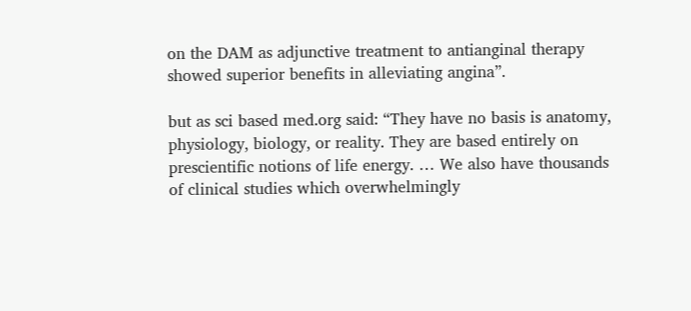on the DAM as adjunctive treatment to antianginal therapy showed superior benefits in alleviating angina”.

but as sci based med.org said: “They have no basis is anatomy, physiology, biology, or reality. They are based entirely on prescientific notions of life energy. … We also have thousands of clinical studies which overwhelmingly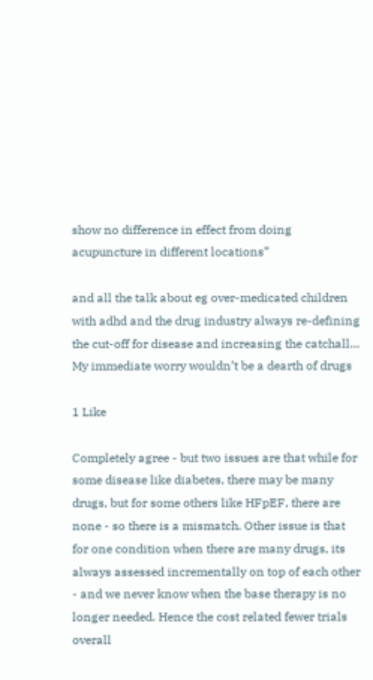show no difference in effect from doing acupuncture in different locations”

and all the talk about eg over-medicated children with adhd and the drug industry always re-defining the cut-off for disease and increasing the catchall… My immediate worry wouldn’t be a dearth of drugs

1 Like

Completely agree - but two issues are that while for some disease like diabetes, there may be many drugs, but for some others like HFpEF, there are none - so there is a mismatch. Other issue is that for one condition when there are many drugs, its always assessed incrementally on top of each other - and we never know when the base therapy is no longer needed. Hence the cost related fewer trials overall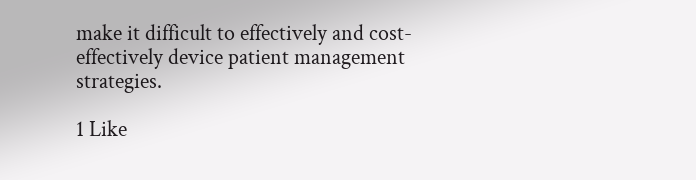make it difficult to effectively and cost-effectively device patient management strategies.

1 Like